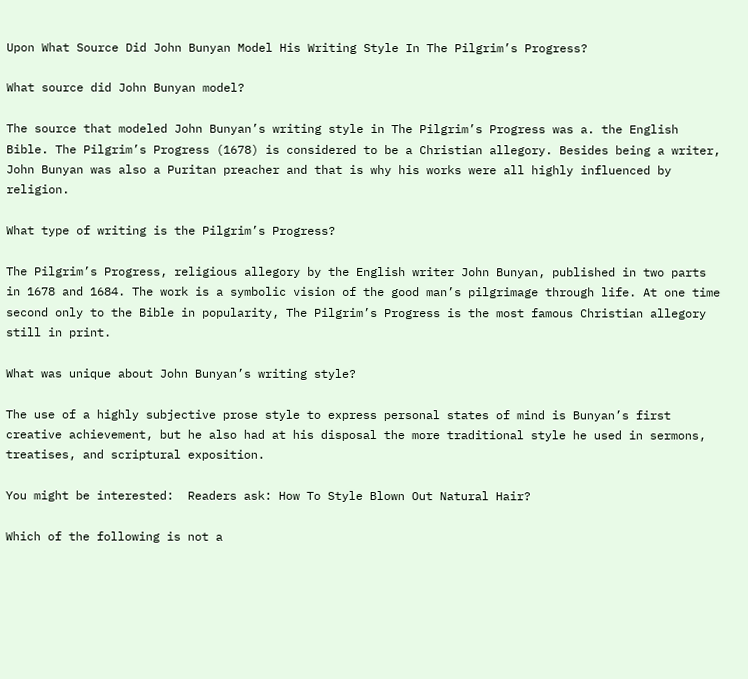Upon What Source Did John Bunyan Model His Writing Style In The Pilgrim’s Progress?

What source did John Bunyan model?

The source that modeled John Bunyan’s writing style in The Pilgrim’s Progress was a. the English Bible. The Pilgrim’s Progress (1678) is considered to be a Christian allegory. Besides being a writer, John Bunyan was also a Puritan preacher and that is why his works were all highly influenced by religion.

What type of writing is the Pilgrim’s Progress?

The Pilgrim’s Progress, religious allegory by the English writer John Bunyan, published in two parts in 1678 and 1684. The work is a symbolic vision of the good man’s pilgrimage through life. At one time second only to the Bible in popularity, The Pilgrim’s Progress is the most famous Christian allegory still in print.

What was unique about John Bunyan’s writing style?

The use of a highly subjective prose style to express personal states of mind is Bunyan’s first creative achievement, but he also had at his disposal the more traditional style he used in sermons, treatises, and scriptural exposition.

You might be interested:  Readers ask: How To Style Blown Out Natural Hair?

Which of the following is not a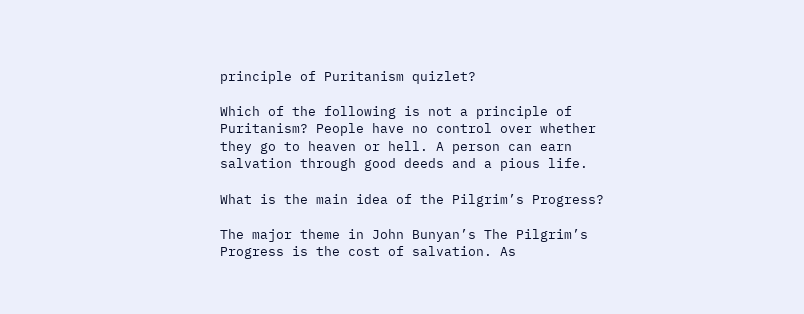principle of Puritanism quizlet?

Which of the following is not a principle of Puritanism? People have no control over whether they go to heaven or hell. A person can earn salvation through good deeds and a pious life.

What is the main idea of the Pilgrim’s Progress?

The major theme in John Bunyan’s The Pilgrim’s Progress is the cost of salvation. As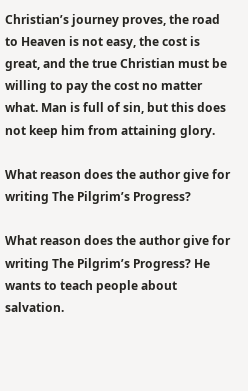Christian’s journey proves, the road to Heaven is not easy, the cost is great, and the true Christian must be willing to pay the cost no matter what. Man is full of sin, but this does not keep him from attaining glory.

What reason does the author give for writing The Pilgrim’s Progress?

What reason does the author give for writing The Pilgrim’s Progress? He wants to teach people about salvation.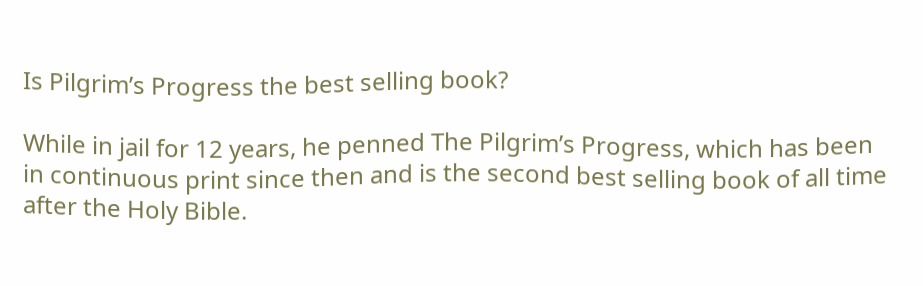Is Pilgrim’s Progress the best selling book?

While in jail for 12 years, he penned The Pilgrim’s Progress, which has been in continuous print since then and is the second best selling book of all time after the Holy Bible.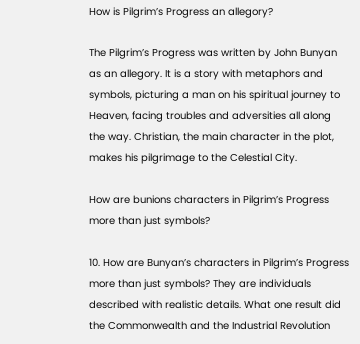How is Pilgrim’s Progress an allegory?

The Pilgrim’s Progress was written by John Bunyan as an allegory. It is a story with metaphors and symbols, picturing a man on his spiritual journey to Heaven, facing troubles and adversities all along the way. Christian, the main character in the plot, makes his pilgrimage to the Celestial City.

How are bunions characters in Pilgrim’s Progress more than just symbols?

10. How are Bunyan’s characters in Pilgrim’s Progress more than just symbols? They are individuals described with realistic details. What one result did the Commonwealth and the Industrial Revolution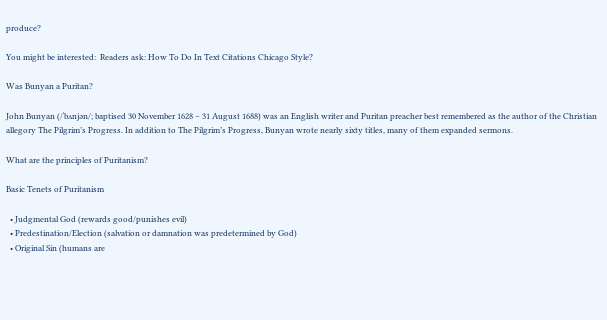produce?

You might be interested:  Readers ask: How To Do In Text Citations Chicago Style?

Was Bunyan a Puritan?

John Bunyan (/ˈbʌnjən/; baptised 30 November 1628 – 31 August 1688) was an English writer and Puritan preacher best remembered as the author of the Christian allegory The Pilgrim’s Progress. In addition to The Pilgrim’s Progress, Bunyan wrote nearly sixty titles, many of them expanded sermons.

What are the principles of Puritanism?

Basic Tenets of Puritanism

  • Judgmental God (rewards good/punishes evil)
  • Predestination/Election (salvation or damnation was predetermined by God)
  • Original Sin (humans are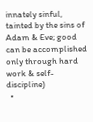innately sinful, tainted by the sins of Adam & Eve; good can be accomplished only through hard work & self-discipline)
  •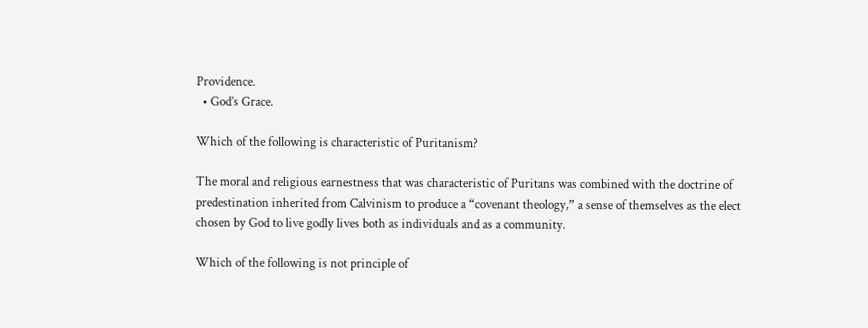Providence.
  • God’s Grace.

Which of the following is characteristic of Puritanism?

The moral and religious earnestness that was characteristic of Puritans was combined with the doctrine of predestination inherited from Calvinism to produce a “covenant theology,” a sense of themselves as the elect chosen by God to live godly lives both as individuals and as a community.

Which of the following is not principle of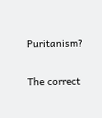Puritanism?

The correct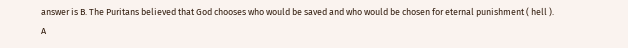answer is B. The Puritans believed that God chooses who would be saved and who would be chosen for eternal punishment ( hell ). A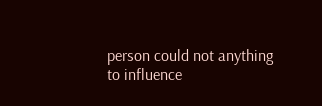person could not anything to influence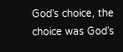God’s choice, the choice was God’s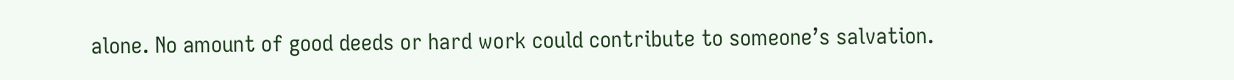alone. No amount of good deeds or hard work could contribute to someone’s salvation.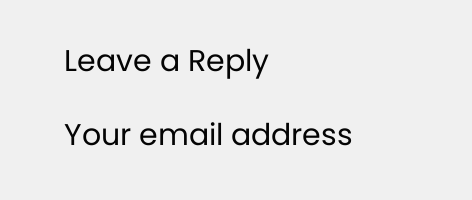Leave a Reply

Your email address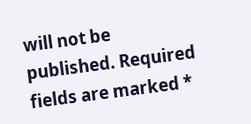will not be published. Required fields are marked *